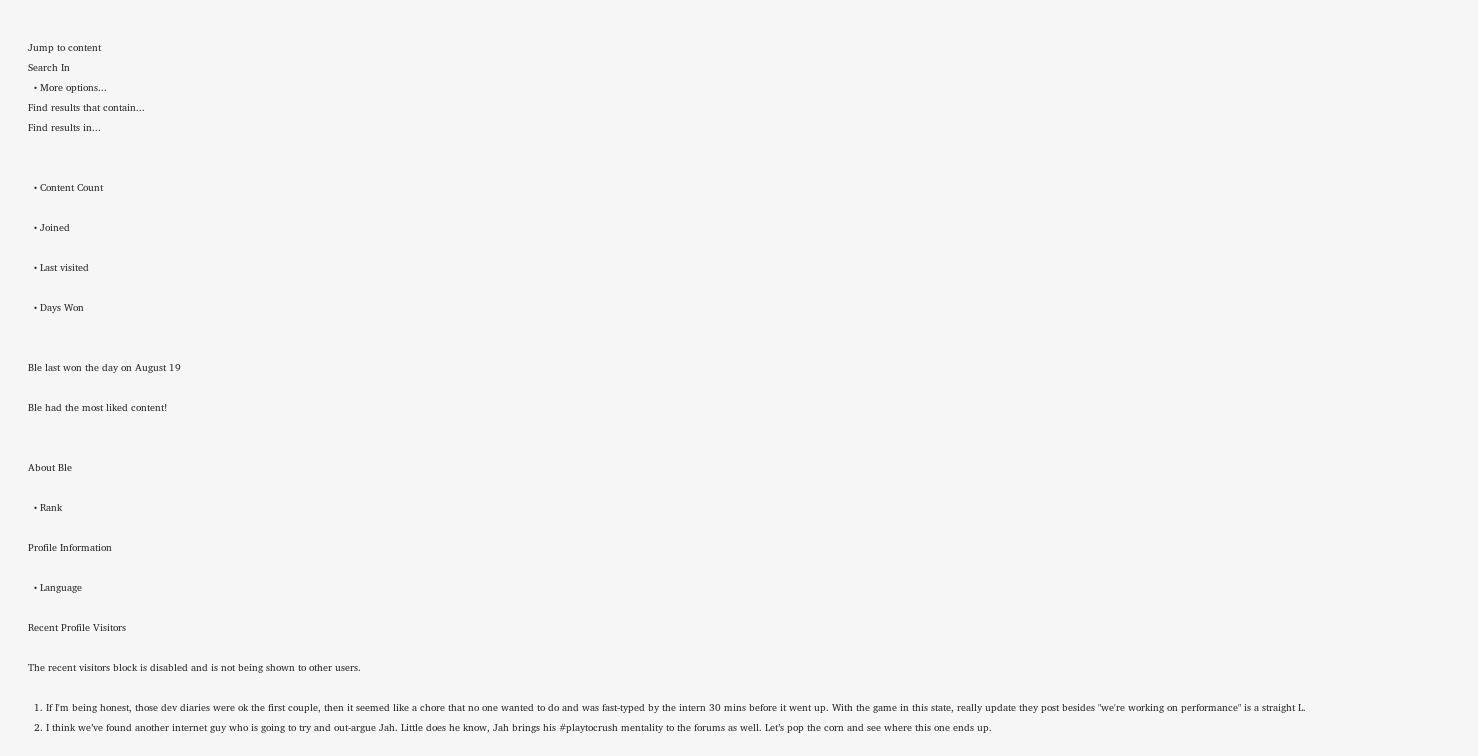Jump to content
Search In
  • More options...
Find results that contain...
Find results in...


  • Content Count

  • Joined

  • Last visited

  • Days Won


Ble last won the day on August 19

Ble had the most liked content!


About Ble

  • Rank

Profile Information

  • Language

Recent Profile Visitors

The recent visitors block is disabled and is not being shown to other users.

  1. If I'm being honest, those dev diaries were ok the first couple, then it seemed like a chore that no one wanted to do and was fast-typed by the intern 30 mins before it went up. With the game in this state, really update they post besides "we're working on performance" is a straight L.
  2. I think we’ve found another internet guy who is going to try and out-argue Jah. Little does he know, Jah brings his #playtocrush mentality to the forums as well. Let’s pop the corn and see where this one ends up.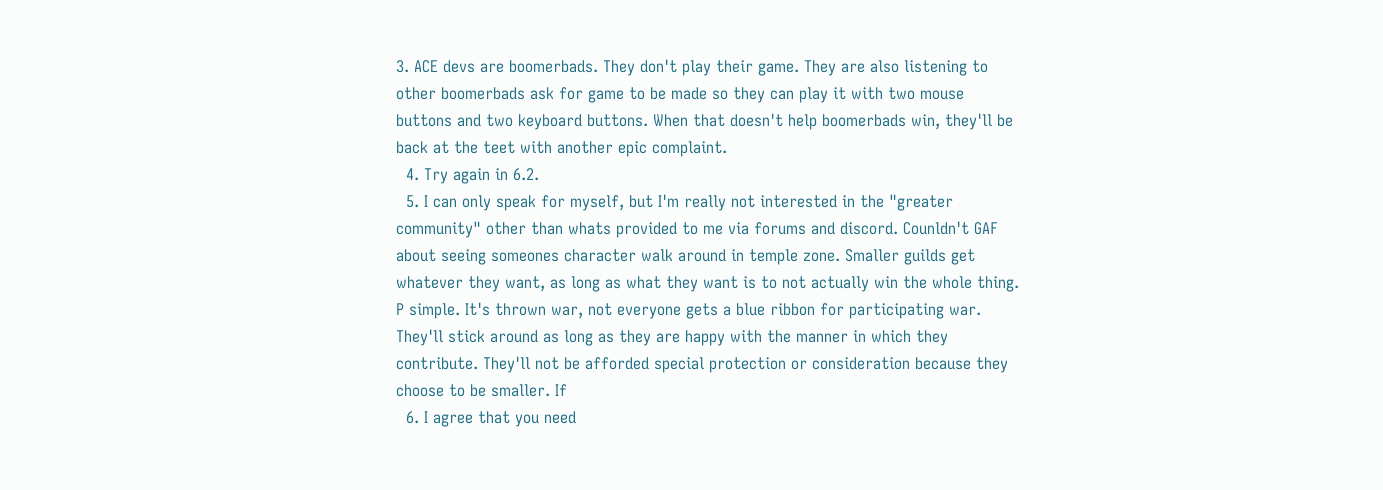3. ACE devs are boomerbads. They don't play their game. They are also listening to other boomerbads ask for game to be made so they can play it with two mouse buttons and two keyboard buttons. When that doesn't help boomerbads win, they'll be back at the teet with another epic complaint.
  4. Try again in 6.2.
  5. I can only speak for myself, but I'm really not interested in the "greater community" other than whats provided to me via forums and discord. Counldn't GAF about seeing someones character walk around in temple zone. Smaller guilds get whatever they want, as long as what they want is to not actually win the whole thing. P simple. It's thrown war, not everyone gets a blue ribbon for participating war. They'll stick around as long as they are happy with the manner in which they contribute. They'll not be afforded special protection or consideration because they choose to be smaller. If
  6. I agree that you need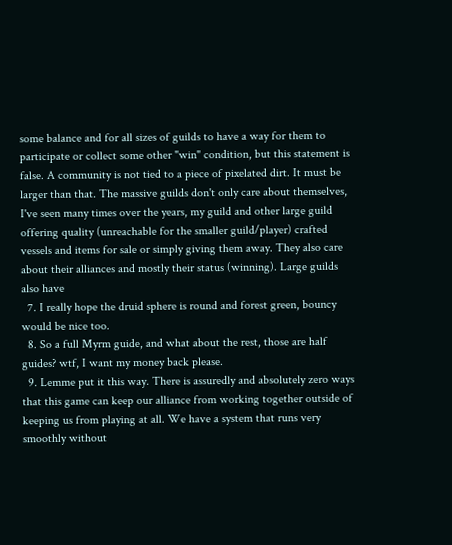some balance and for all sizes of guilds to have a way for them to participate or collect some other "win" condition, but this statement is false. A community is not tied to a piece of pixelated dirt. It must be larger than that. The massive guilds don't only care about themselves, I've seen many times over the years, my guild and other large guild offering quality (unreachable for the smaller guild/player) crafted vessels and items for sale or simply giving them away. They also care about their alliances and mostly their status (winning). Large guilds also have
  7. I really hope the druid sphere is round and forest green, bouncy would be nice too.
  8. So a full Myrm guide, and what about the rest, those are half guides? wtf, I want my money back please.
  9. Lemme put it this way. There is assuredly and absolutely zero ways that this game can keep our alliance from working together outside of keeping us from playing at all. We have a system that runs very smoothly without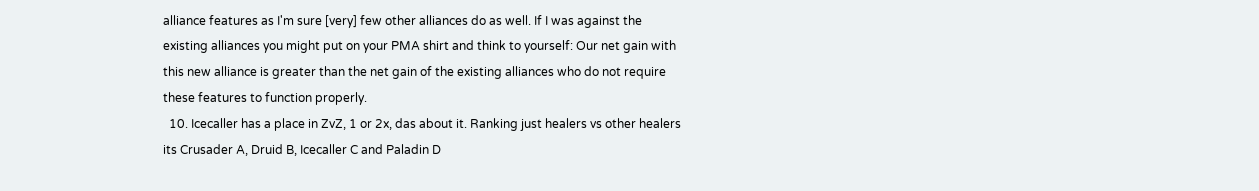alliance features as I'm sure [very] few other alliances do as well. If I was against the existing alliances you might put on your PMA shirt and think to yourself: Our net gain with this new alliance is greater than the net gain of the existing alliances who do not require these features to function properly.
  10. Icecaller has a place in ZvZ, 1 or 2x, das about it. Ranking just healers vs other healers its Crusader A, Druid B, Icecaller C and Paladin D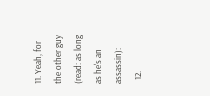11. Yeah, for the other guy (read: as long as he's an assassin):
  12.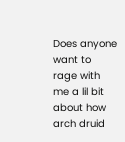Does anyone want to rage with me a lil bit about how arch druid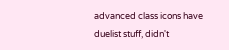advanced class icons have duelist stuff, didn't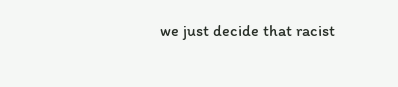we just decide that racist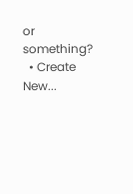or something?
  • Create New...